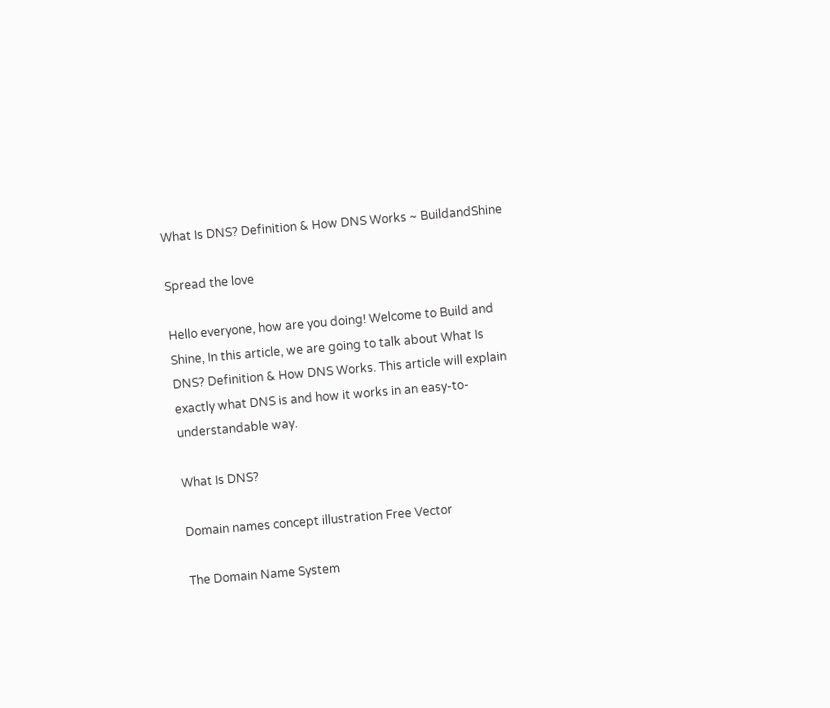What Is DNS? Definition & How DNS Works ~ BuildandShine

Spread the love

Hello everyone, how are you doing! Welcome to Build and Shine, In this article, we are going to talk about What Is DNS? Definition & How DNS Works. This article will explain exactly what DNS is and how it works in an easy-to-understandable way.

What Is DNS?

Domain names concept illustration Free Vector

The Domain Name System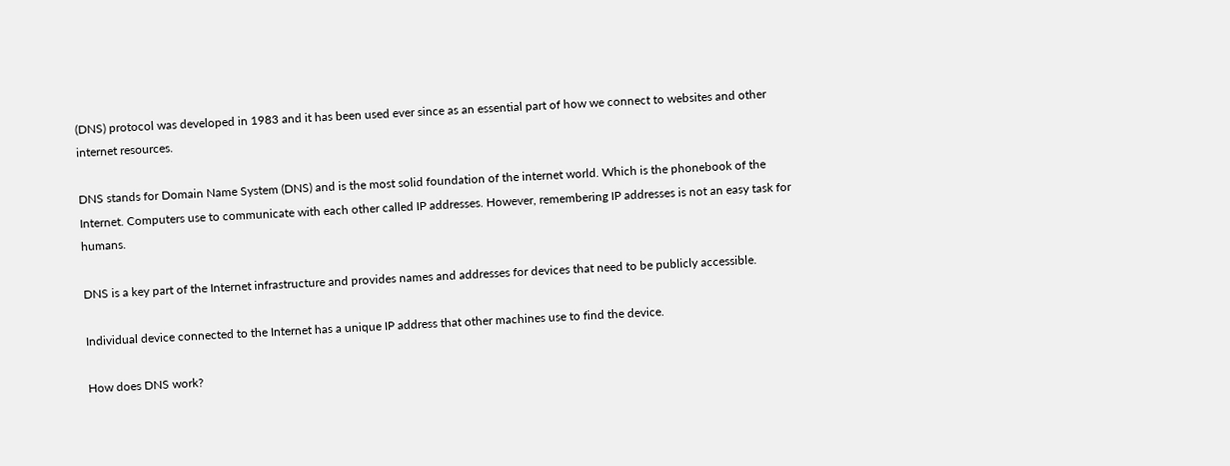(DNS) protocol was developed in 1983 and it has been used ever since as an essential part of how we connect to websites and other internet resources.

DNS stands for Domain Name System (DNS) and is the most solid foundation of the internet world. Which is the phonebook of the Internet. Computers use to communicate with each other called IP addresses. However, remembering IP addresses is not an easy task for humans.

DNS is a key part of the Internet infrastructure and provides names and addresses for devices that need to be publicly accessible.

Individual device connected to the Internet has a unique IP address that other machines use to find the device.

How does DNS work?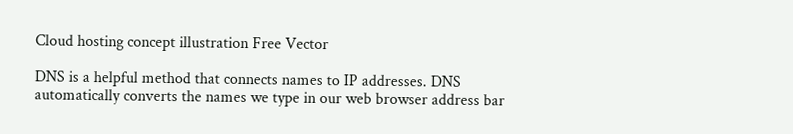Cloud hosting concept illustration Free Vector

DNS is a helpful method that connects names to IP addresses. DNS automatically converts the names we type in our web browser address bar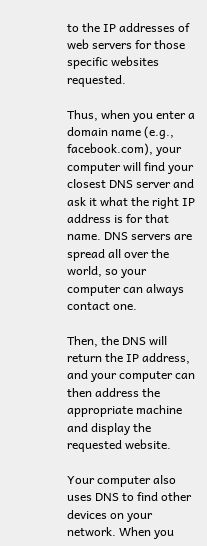to the IP addresses of web servers for those specific websites requested.

Thus, when you enter a domain name (e.g., facebook.com), your computer will find your closest DNS server and ask it what the right IP address is for that name. DNS servers are spread all over the world, so your computer can always contact one.

Then, the DNS will return the IP address, and your computer can then address the appropriate machine and display the requested website.

Your computer also uses DNS to find other devices on your network. When you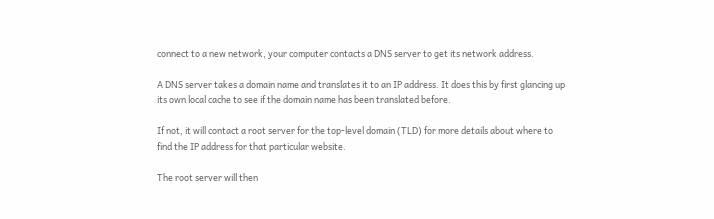connect to a new network, your computer contacts a DNS server to get its network address.

A DNS server takes a domain name and translates it to an IP address. It does this by first glancing up its own local cache to see if the domain name has been translated before.

If not, it will contact a root server for the top-level domain (TLD) for more details about where to find the IP address for that particular website.

The root server will then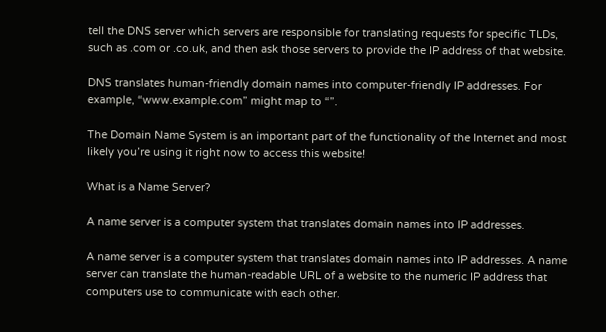tell the DNS server which servers are responsible for translating requests for specific TLDs, such as .com or .co.uk, and then ask those servers to provide the IP address of that website.

DNS translates human-friendly domain names into computer-friendly IP addresses. For example, “www.example.com” might map to “”.

The Domain Name System is an important part of the functionality of the Internet and most likely you’re using it right now to access this website!

What is a Name Server?

A name server is a computer system that translates domain names into IP addresses.

A name server is a computer system that translates domain names into IP addresses. A name server can translate the human-readable URL of a website to the numeric IP address that computers use to communicate with each other.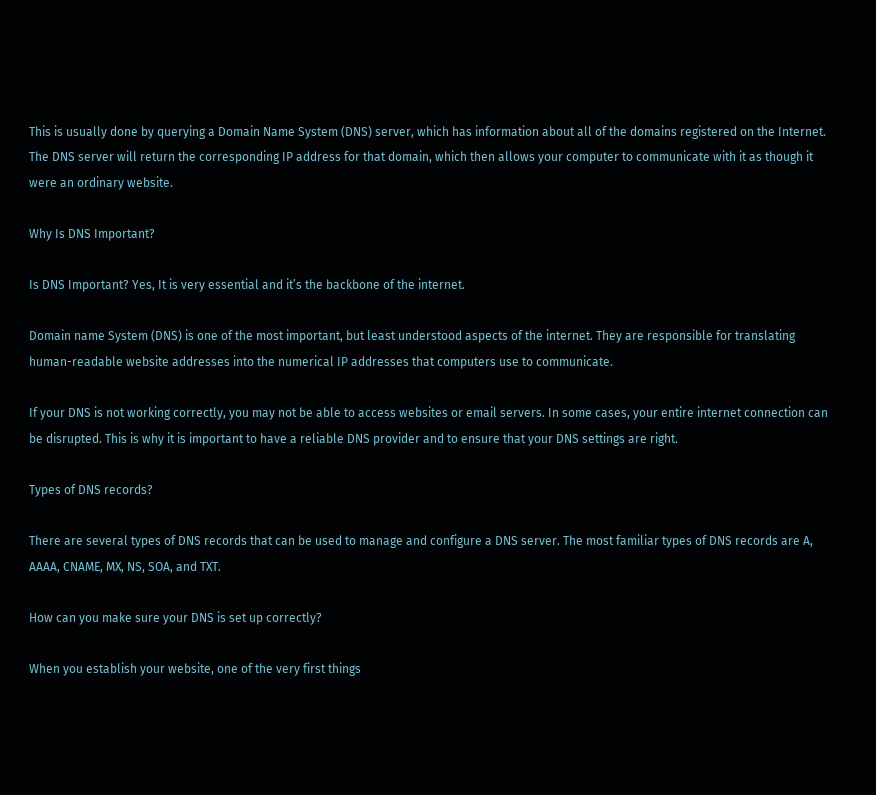This is usually done by querying a Domain Name System (DNS) server, which has information about all of the domains registered on the Internet. The DNS server will return the corresponding IP address for that domain, which then allows your computer to communicate with it as though it were an ordinary website.

Why Is DNS Important?

Is DNS Important? Yes, It is very essential and it’s the backbone of the internet.

Domain name System (DNS) is one of the most important, but least understood aspects of the internet. They are responsible for translating human-readable website addresses into the numerical IP addresses that computers use to communicate.

If your DNS is not working correctly, you may not be able to access websites or email servers. In some cases, your entire internet connection can be disrupted. This is why it is important to have a reliable DNS provider and to ensure that your DNS settings are right.

Types of DNS records?

There are several types of DNS records that can be used to manage and configure a DNS server. The most familiar types of DNS records are A, AAAA, CNAME, MX, NS, SOA, and TXT.

How can you make sure your DNS is set up correctly?

When you establish your website, one of the very first things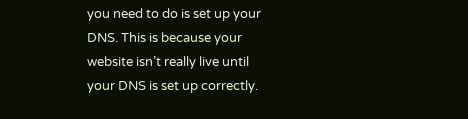you need to do is set up your DNS. This is because your website isn’t really live until your DNS is set up correctly.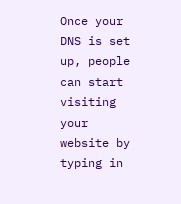Once your DNS is set up, people can start visiting your website by typing in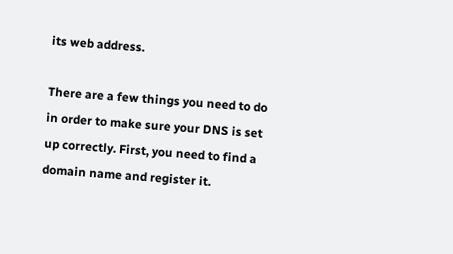its web address.

There are a few things you need to do in order to make sure your DNS is set up correctly. First, you need to find a domain name and register it.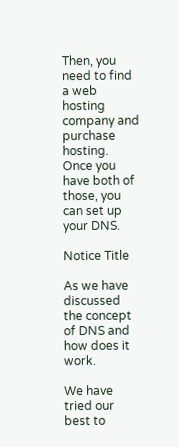Then, you need to find a web hosting company and purchase hosting. Once you have both of those, you can set up your DNS.

Notice Title

As we have discussed the concept of DNS and how does it work.

We have tried our best to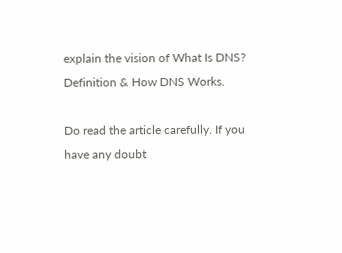explain the vision of What Is DNS? Definition & How DNS Works.

Do read the article carefully. If you have any doubt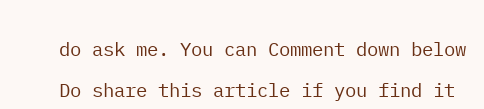do ask me. You can Comment down below

Do share this article if you find it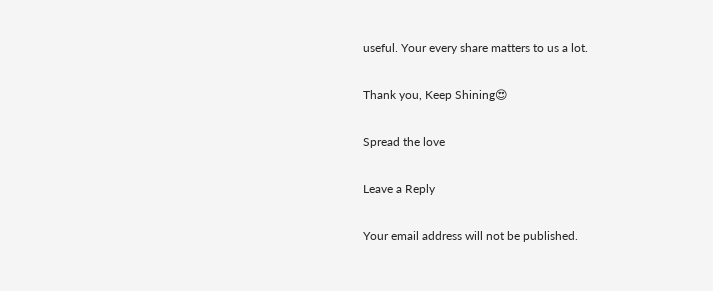useful. Your every share matters to us a lot.

Thank you, Keep Shining😍

Spread the love

Leave a Reply

Your email address will not be published.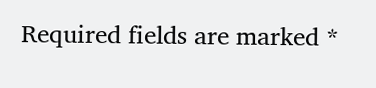Required fields are marked *